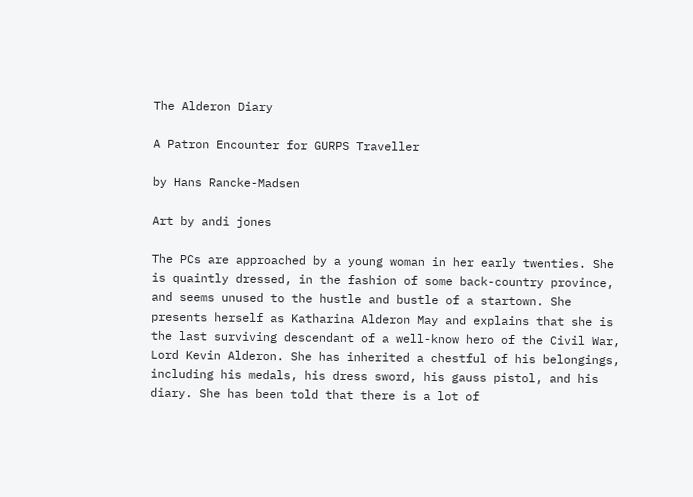The Alderon Diary

A Patron Encounter for GURPS Traveller

by Hans Rancke-Madsen

Art by andi jones

The PCs are approached by a young woman in her early twenties. She is quaintly dressed, in the fashion of some back-country province, and seems unused to the hustle and bustle of a startown. She presents herself as Katharina Alderon May and explains that she is the last surviving descendant of a well-know hero of the Civil War, Lord Kevin Alderon. She has inherited a chestful of his belongings, including his medals, his dress sword, his gauss pistol, and his diary. She has been told that there is a lot of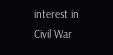interest in Civil War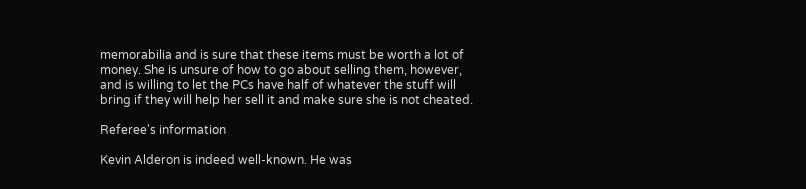memorabilia and is sure that these items must be worth a lot of money. She is unsure of how to go about selling them, however, and is willing to let the PCs have half of whatever the stuff will bring if they will help her sell it and make sure she is not cheated.

Referee's information

Kevin Alderon is indeed well-known. He was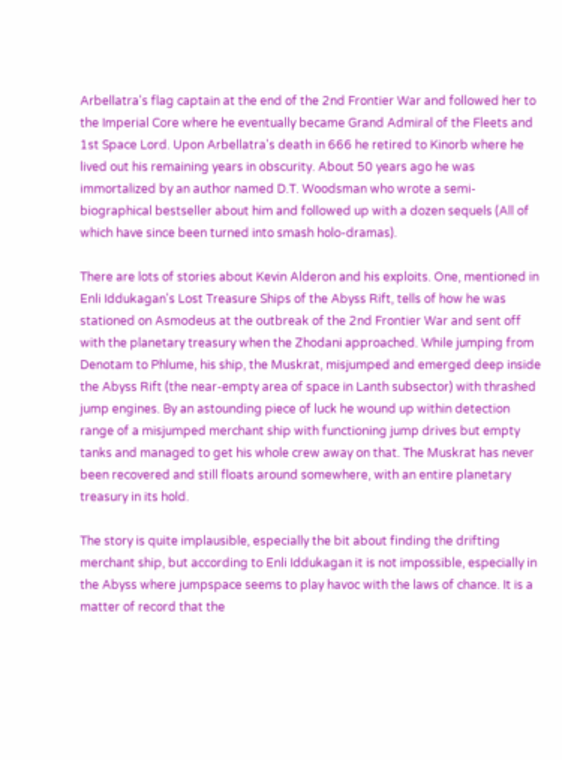Arbellatra's flag captain at the end of the 2nd Frontier War and followed her to the Imperial Core where he eventually became Grand Admiral of the Fleets and 1st Space Lord. Upon Arbellatra's death in 666 he retired to Kinorb where he lived out his remaining years in obscurity. About 50 years ago he was immortalized by an author named D.T. Woodsman who wrote a semi-biographical bestseller about him and followed up with a dozen sequels (All of which have since been turned into smash holo-dramas).

There are lots of stories about Kevin Alderon and his exploits. One, mentioned in Enli Iddukagan's Lost Treasure Ships of the Abyss Rift, tells of how he was stationed on Asmodeus at the outbreak of the 2nd Frontier War and sent off with the planetary treasury when the Zhodani approached. While jumping from Denotam to Phlume, his ship, the Muskrat, misjumped and emerged deep inside the Abyss Rift (the near-empty area of space in Lanth subsector) with thrashed jump engines. By an astounding piece of luck he wound up within detection range of a misjumped merchant ship with functioning jump drives but empty tanks and managed to get his whole crew away on that. The Muskrat has never been recovered and still floats around somewhere, with an entire planetary treasury in its hold.

The story is quite implausible, especially the bit about finding the drifting merchant ship, but according to Enli Iddukagan it is not impossible, especially in the Abyss where jumpspace seems to play havoc with the laws of chance. It is a matter of record that the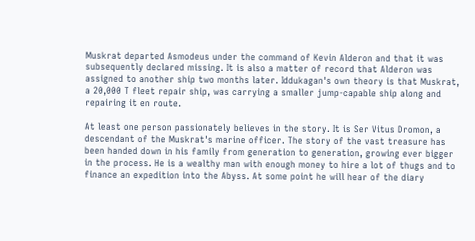Muskrat departed Asmodeus under the command of Kevin Alderon and that it was subsequently declared missing. It is also a matter of record that Alderon was assigned to another ship two months later. Iddukagan's own theory is that Muskrat, a 20,000 T fleet repair ship, was carrying a smaller jump-capable ship along and repairing it en route.

At least one person passionately believes in the story. It is Ser Vitus Dromon, a descendant of the Muskrat's marine officer. The story of the vast treasure has been handed down in his family from generation to generation, growing ever bigger in the process. He is a wealthy man with enough money to hire a lot of thugs and to finance an expedition into the Abyss. At some point he will hear of the diary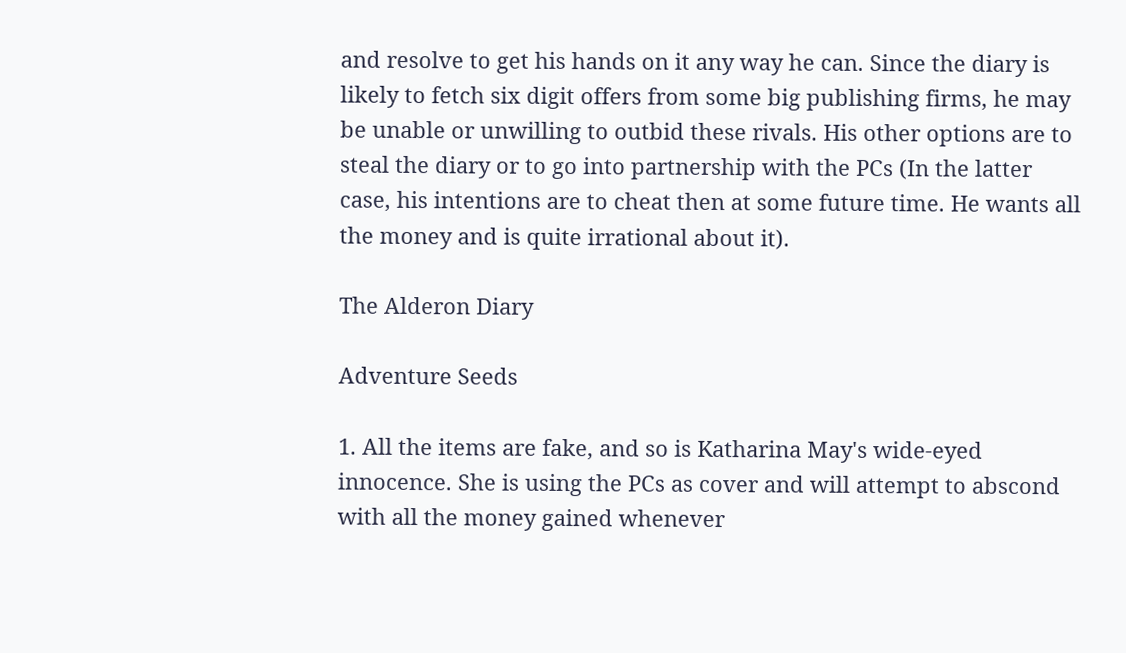and resolve to get his hands on it any way he can. Since the diary is likely to fetch six digit offers from some big publishing firms, he may be unable or unwilling to outbid these rivals. His other options are to steal the diary or to go into partnership with the PCs (In the latter case, his intentions are to cheat then at some future time. He wants all the money and is quite irrational about it).

The Alderon Diary

Adventure Seeds

1. All the items are fake, and so is Katharina May's wide-eyed innocence. She is using the PCs as cover and will attempt to abscond with all the money gained whenever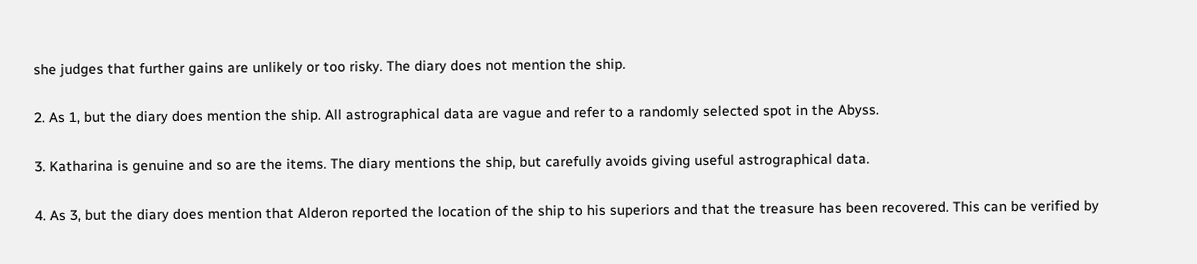she judges that further gains are unlikely or too risky. The diary does not mention the ship.

2. As 1, but the diary does mention the ship. All astrographical data are vague and refer to a randomly selected spot in the Abyss.

3. Katharina is genuine and so are the items. The diary mentions the ship, but carefully avoids giving useful astrographical data.

4. As 3, but the diary does mention that Alderon reported the location of the ship to his superiors and that the treasure has been recovered. This can be verified by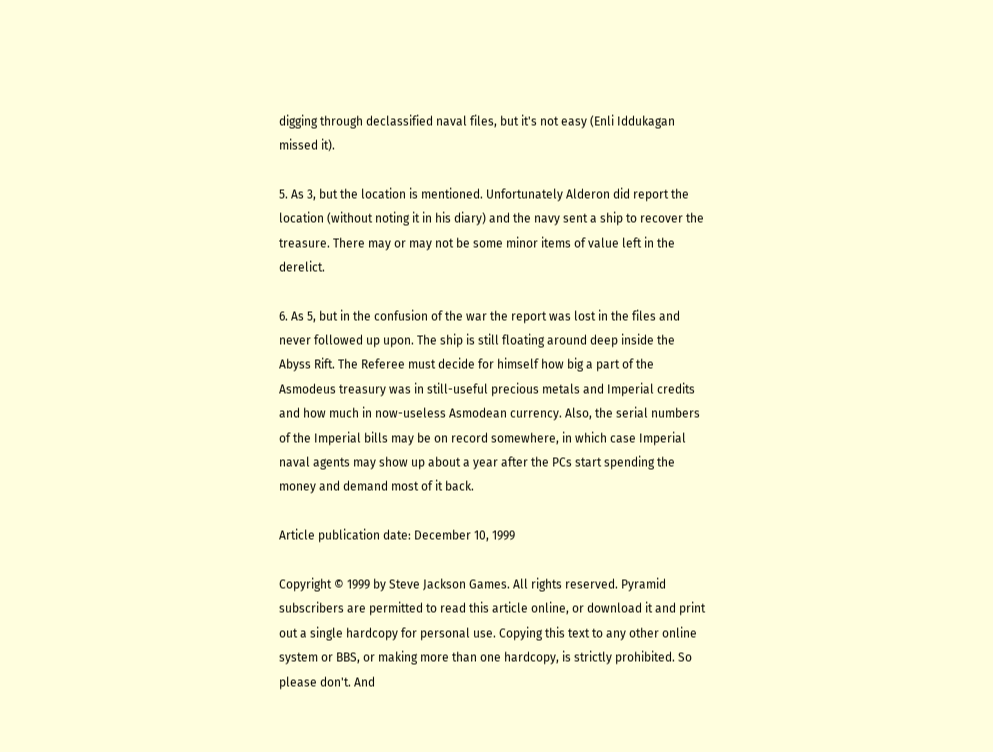digging through declassified naval files, but it's not easy (Enli Iddukagan missed it).

5. As 3, but the location is mentioned. Unfortunately Alderon did report the location (without noting it in his diary) and the navy sent a ship to recover the treasure. There may or may not be some minor items of value left in the derelict.

6. As 5, but in the confusion of the war the report was lost in the files and never followed up upon. The ship is still floating around deep inside the Abyss Rift. The Referee must decide for himself how big a part of the Asmodeus treasury was in still-useful precious metals and Imperial credits and how much in now-useless Asmodean currency. Also, the serial numbers of the Imperial bills may be on record somewhere, in which case Imperial naval agents may show up about a year after the PCs start spending the money and demand most of it back.

Article publication date: December 10, 1999

Copyright © 1999 by Steve Jackson Games. All rights reserved. Pyramid subscribers are permitted to read this article online, or download it and print out a single hardcopy for personal use. Copying this text to any other online system or BBS, or making more than one hardcopy, is strictly prohibited. So please don't. And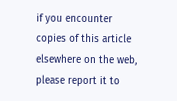if you encounter copies of this article elsewhere on the web, please report it to